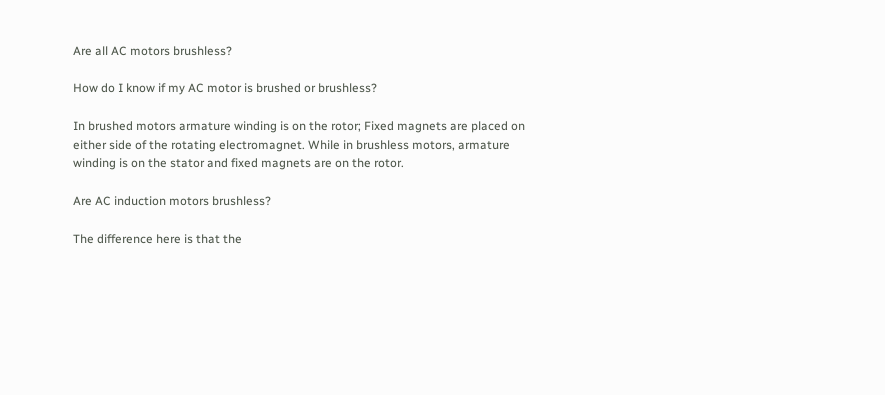Are all AC motors brushless?

How do I know if my AC motor is brushed or brushless?

In brushed motors armature winding is on the rotor; Fixed magnets are placed on either side of the rotating electromagnet. While in brushless motors, armature winding is on the stator and fixed magnets are on the rotor.

Are AC induction motors brushless?

The difference here is that the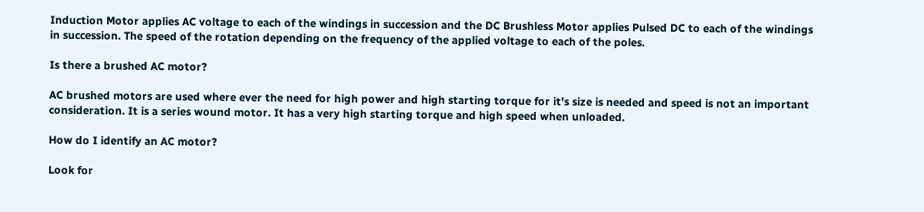Induction Motor applies AC voltage to each of the windings in succession and the DC Brushless Motor applies Pulsed DC to each of the windings in succession. The speed of the rotation depending on the frequency of the applied voltage to each of the poles.

Is there a brushed AC motor?

AC brushed motors are used where ever the need for high power and high starting torque for it’s size is needed and speed is not an important consideration. It is a series wound motor. It has a very high starting torque and high speed when unloaded.

How do I identify an AC motor?

Look for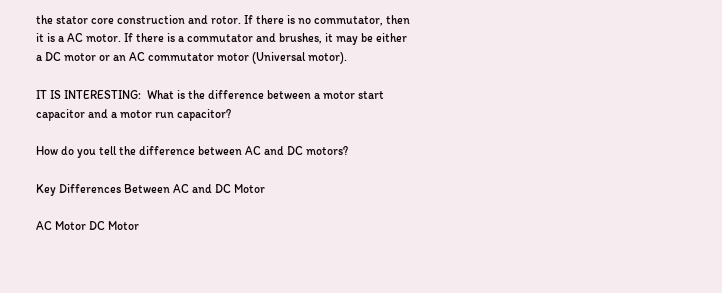the stator core construction and rotor. If there is no commutator, then it is a AC motor. If there is a commutator and brushes, it may be either a DC motor or an AC commutator motor (Universal motor).

IT IS INTERESTING:  What is the difference between a motor start capacitor and a motor run capacitor?

How do you tell the difference between AC and DC motors?

Key Differences Between AC and DC Motor

AC Motor DC Motor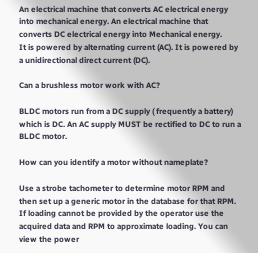An electrical machine that converts AC electrical energy into mechanical energy. An electrical machine that converts DC electrical energy into Mechanical energy.
It is powered by alternating current (AC). It is powered by a unidirectional direct current (DC).

Can a brushless motor work with AC?

BLDC motors run from a DC supply ( frequently a battery) which is DC. An AC supply MUST be rectified to DC to run a BLDC motor.

How can you identify a motor without nameplate?

Use a strobe tachometer to determine motor RPM and then set up a generic motor in the database for that RPM. If loading cannot be provided by the operator use the acquired data and RPM to approximate loading. You can view the power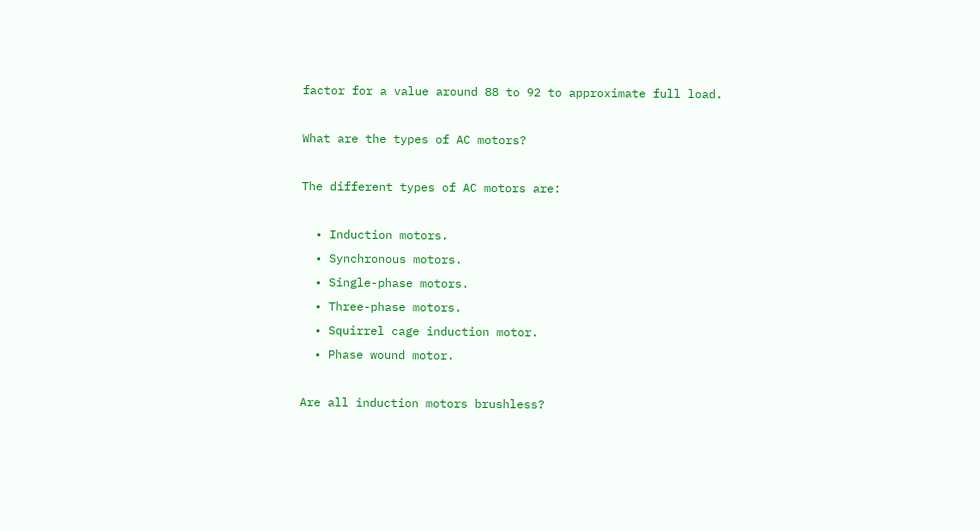factor for a value around 88 to 92 to approximate full load.

What are the types of AC motors?

The different types of AC motors are:

  • Induction motors.
  • Synchronous motors.
  • Single-phase motors.
  • Three-phase motors.
  • Squirrel cage induction motor.
  • Phase wound motor.

Are all induction motors brushless?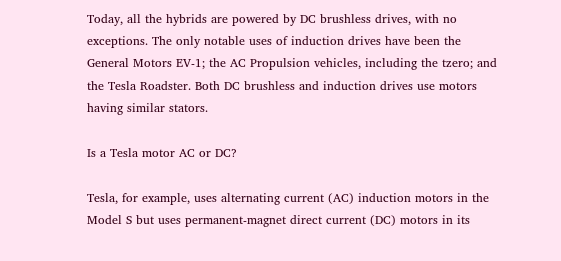Today, all the hybrids are powered by DC brushless drives, with no exceptions. The only notable uses of induction drives have been the General Motors EV-1; the AC Propulsion vehicles, including the tzero; and the Tesla Roadster. Both DC brushless and induction drives use motors having similar stators.

Is a Tesla motor AC or DC?

Tesla, for example, uses alternating current (AC) induction motors in the Model S but uses permanent-magnet direct current (DC) motors in its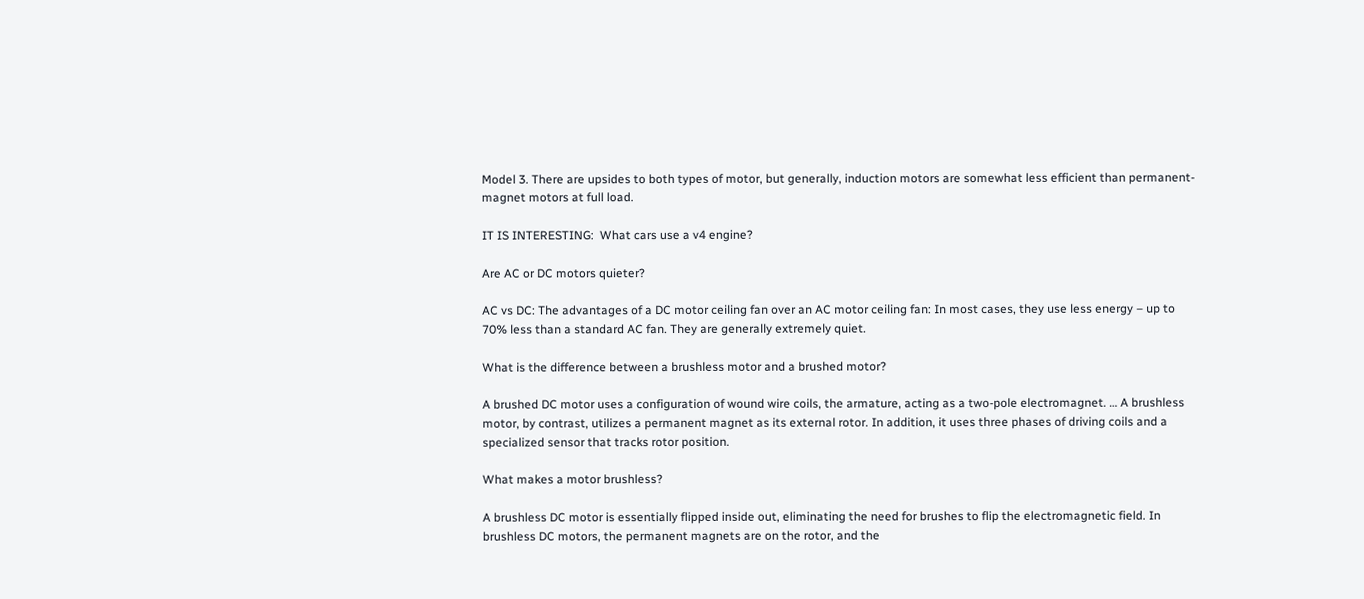Model 3. There are upsides to both types of motor, but generally, induction motors are somewhat less efficient than permanent-magnet motors at full load.

IT IS INTERESTING:  What cars use a v4 engine?

Are AC or DC motors quieter?

AC vs DC: The advantages of a DC motor ceiling fan over an AC motor ceiling fan: In most cases, they use less energy – up to 70% less than a standard AC fan. They are generally extremely quiet.

What is the difference between a brushless motor and a brushed motor?

A brushed DC motor uses a configuration of wound wire coils, the armature, acting as a two-pole electromagnet. … A brushless motor, by contrast, utilizes a permanent magnet as its external rotor. In addition, it uses three phases of driving coils and a specialized sensor that tracks rotor position.

What makes a motor brushless?

A brushless DC motor is essentially flipped inside out, eliminating the need for brushes to flip the electromagnetic field. In brushless DC motors, the permanent magnets are on the rotor, and the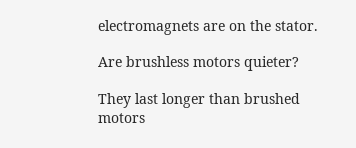electromagnets are on the stator.

Are brushless motors quieter?

They last longer than brushed motors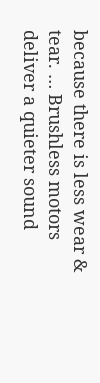because there is less wear & tear. … Brushless motors deliver a quieter sound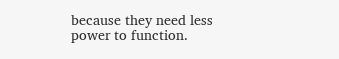because they need less power to function.